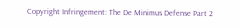Copyright Infringement: The De Minimus Defense Part 2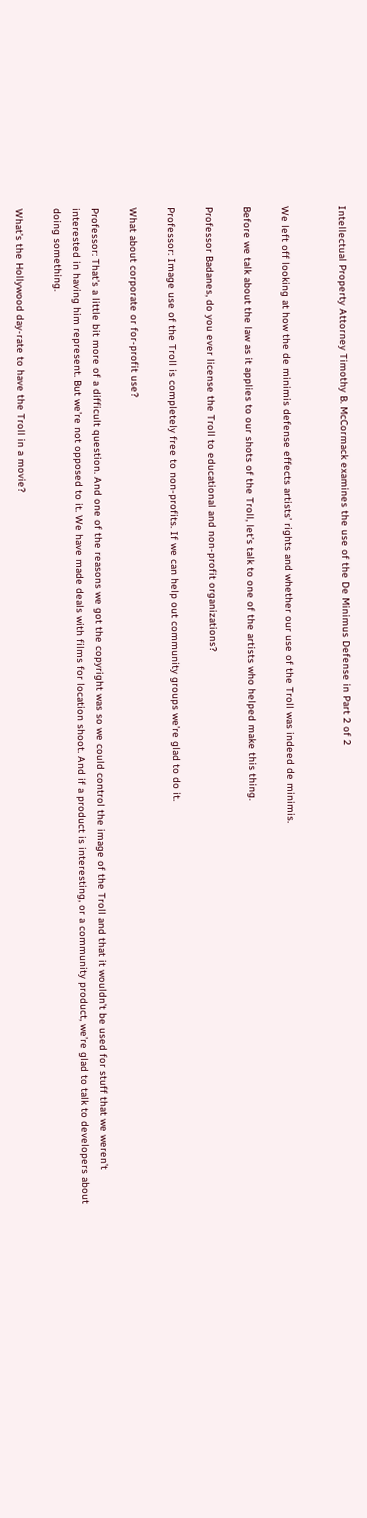Intellectual Property Attorney Timothy B. McCormack examines the use of the De Minimus Defense in Part 2 of 2


We left off looking at how the de minimis defense effects artists’ rights and whether our use of the Troll was indeed de minimis.

Before we talk about the law as it applies to our shots of the Troll, let’s talk to one of the artists who helped make this thing.

Professor Badanes, do you ever license the Troll to educational and non-profit organizations?

Professor: Image use of the Troll is completely free to non-profits. If we can help out community groups we’re glad to do it.

What about corporate or for-profit use?

Professor: That’s a little bit more of a difficult question. And one of the reasons we got the copyright was so we could control the image of the Troll and that it wouldn’t be used for stuff that we weren’t interested in having him represent. But we’re not opposed to it. We have made deals with films for location shoot. And if a product is interesting, or a community product, we’re glad to talk to developers about doing something.

What’s the Hollywood day-rate to have the Troll in a movie?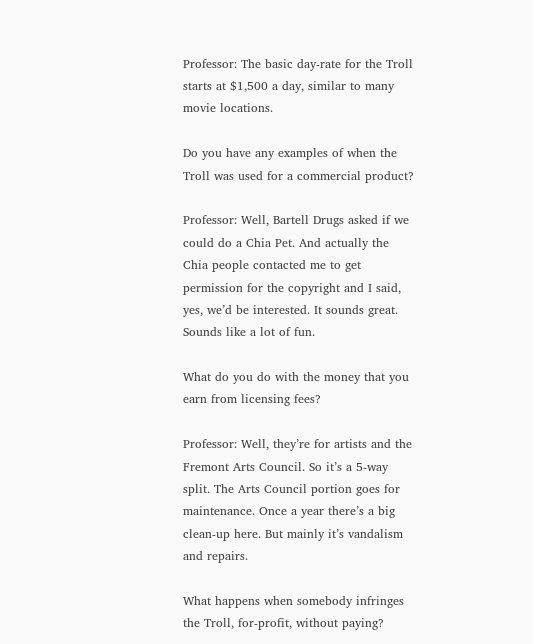Professor: The basic day-rate for the Troll starts at $1,500 a day, similar to many movie locations.

Do you have any examples of when the Troll was used for a commercial product?

Professor: Well, Bartell Drugs asked if we could do a Chia Pet. And actually the Chia people contacted me to get permission for the copyright and I said, yes, we’d be interested. It sounds great. Sounds like a lot of fun.

What do you do with the money that you earn from licensing fees?

Professor: Well, they’re for artists and the Fremont Arts Council. So it’s a 5-way split. The Arts Council portion goes for maintenance. Once a year there’s a big clean-up here. But mainly it’s vandalism and repairs.

What happens when somebody infringes the Troll, for-profit, without paying?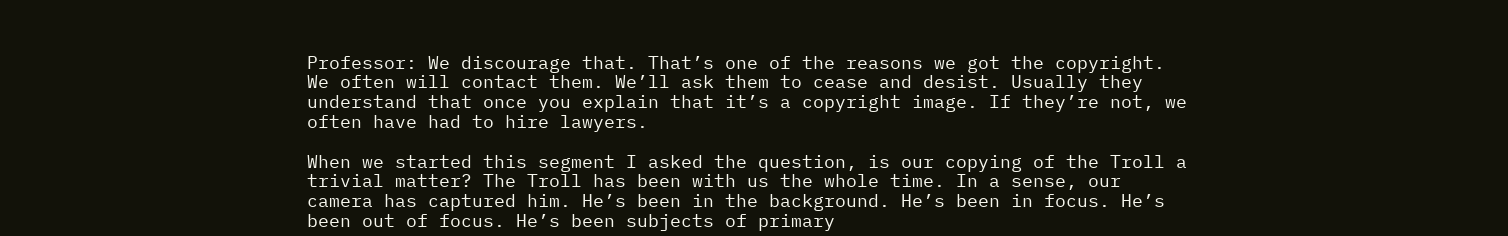Professor: We discourage that. That’s one of the reasons we got the copyright. We often will contact them. We’ll ask them to cease and desist. Usually they understand that once you explain that it’s a copyright image. If they’re not, we often have had to hire lawyers.

When we started this segment I asked the question, is our copying of the Troll a trivial matter? The Troll has been with us the whole time. In a sense, our camera has captured him. He’s been in the background. He’s been in focus. He’s been out of focus. He’s been subjects of primary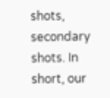shots, secondary shots. In short, our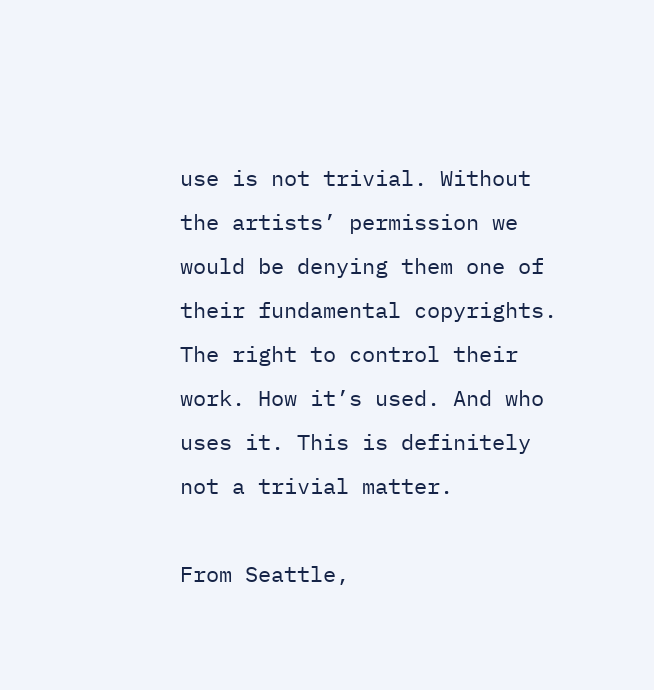use is not trivial. Without the artists’ permission we would be denying them one of their fundamental copyrights. The right to control their work. How it’s used. And who uses it. This is definitely not a trivial matter.

From Seattle,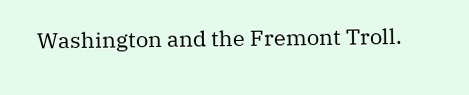Washington and the Fremont Troll.